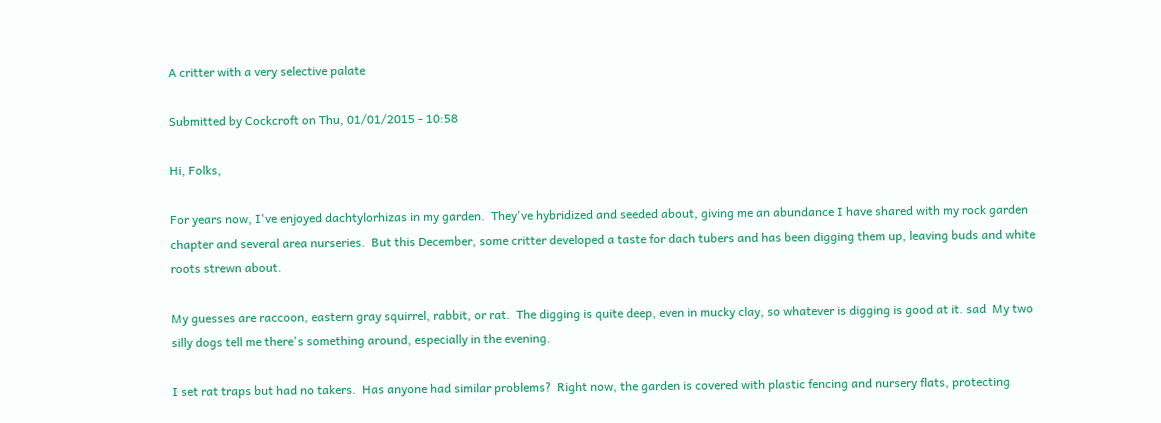A critter with a very selective palate

Submitted by Cockcroft on Thu, 01/01/2015 - 10:58

Hi, Folks,

For years now, I've enjoyed dachtylorhizas in my garden.  They've hybridized and seeded about, giving me an abundance I have shared with my rock garden chapter and several area nurseries.  But this December, some critter developed a taste for dach tubers and has been digging them up, leaving buds and white roots strewn about.

My guesses are raccoon, eastern gray squirrel, rabbit, or rat.  The digging is quite deep, even in mucky clay, so whatever is digging is good at it. sad  My two silly dogs tell me there's something around, especially in the evening.

I set rat traps but had no takers.  Has anyone had similar problems?  Right now, the garden is covered with plastic fencing and nursery flats, protecting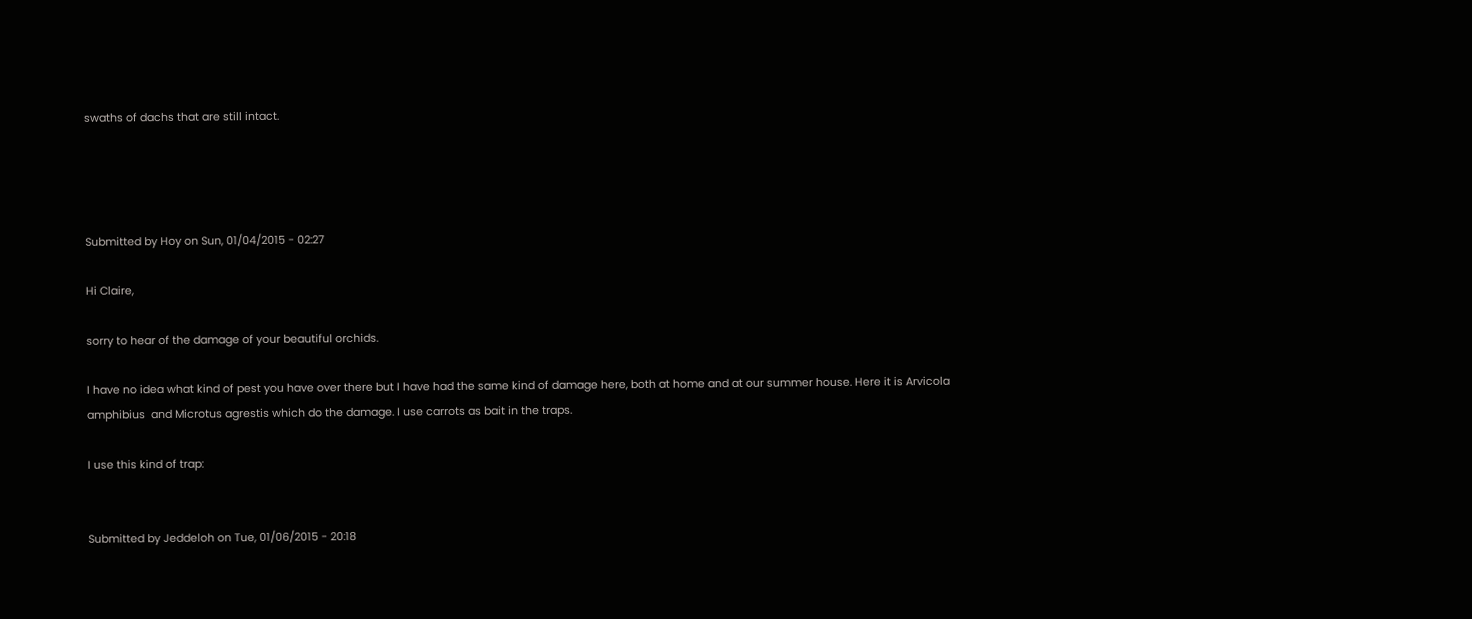swaths of dachs that are still intact.




Submitted by Hoy on Sun, 01/04/2015 - 02:27

Hi Claire,

sorry to hear of the damage of your beautiful orchids.

I have no idea what kind of pest you have over there but I have had the same kind of damage here, both at home and at our summer house. Here it is Arvicola amphibius  and Microtus agrestis which do the damage. I use carrots as bait in the traps.

I use this kind of trap:


Submitted by Jeddeloh on Tue, 01/06/2015 - 20:18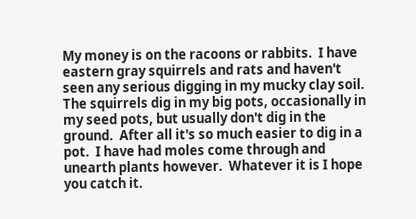My money is on the racoons or rabbits.  I have eastern gray squirrels and rats and haven't seen any serious digging in my mucky clay soil.  The squirrels dig in my big pots, occasionally in my seed pots, but usually don't dig in the ground.  After all it's so much easier to dig in a pot.  I have had moles come through and unearth plants however.  Whatever it is I hope you catch it.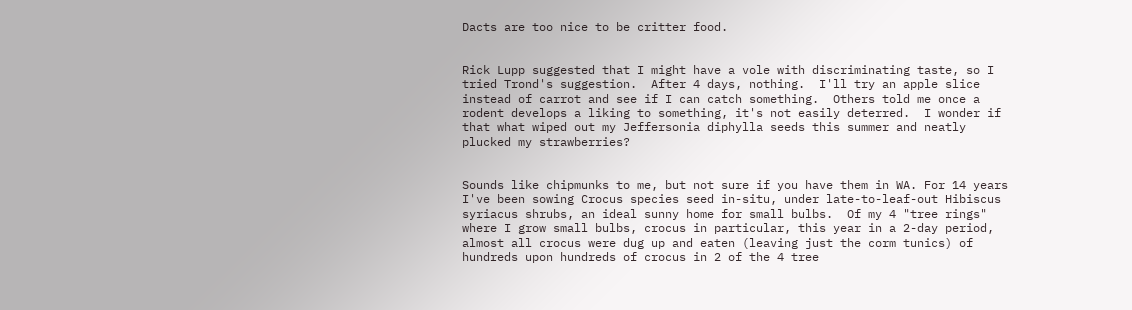Dacts are too nice to be critter food.


Rick Lupp suggested that I might have a vole with discriminating taste, so I tried Trond's suggestion.  After 4 days, nothing.  I'll try an apple slice instead of carrot and see if I can catch something.  Others told me once a rodent develops a liking to something, it's not easily deterred.  I wonder if that what wiped out my Jeffersonia diphylla seeds this summer and neatly plucked my strawberries?


Sounds like chipmunks to me, but not sure if you have them in WA. For 14 years I've been sowing Crocus species seed in-situ, under late-to-leaf-out Hibiscus syriacus shrubs, an ideal sunny home for small bulbs.  Of my 4 "tree rings" where I grow small bulbs, crocus in particular, this year in a 2-day period, almost all crocus were dug up and eaten (leaving just the corm tunics) of hundreds upon hundreds of crocus in 2 of the 4 tree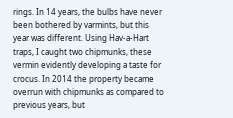rings. In 14 years, the bulbs have never been bothered by varmints, but this year was different. Using Hav-a-Hart traps, I caught two chipmunks, these vermin evidently developing a taste for crocus. In 2014 the property became overrun with chipmunks as compared to previous years, but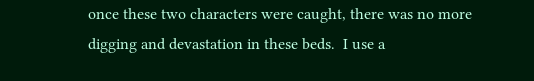once these two characters were caught, there was no more digging and devastation in these beds.  I use a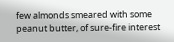few almonds smeared with some peanut butter, of sure-fire interest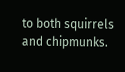to both squirrels and chipmunks.